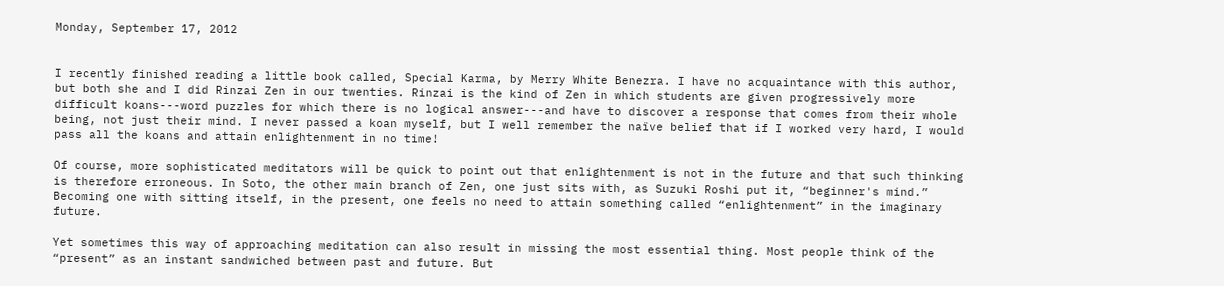Monday, September 17, 2012


I recently finished reading a little book called, Special Karma, by Merry White Benezra. I have no acquaintance with this author, but both she and I did Rinzai Zen in our twenties. Rinzai is the kind of Zen in which students are given progressively more difficult koans---word puzzles for which there is no logical answer---and have to discover a response that comes from their whole being, not just their mind. I never passed a koan myself, but I well remember the naïve belief that if I worked very hard, I would pass all the koans and attain enlightenment in no time!

Of course, more sophisticated meditators will be quick to point out that enlightenment is not in the future and that such thinking is therefore erroneous. In Soto, the other main branch of Zen, one just sits with, as Suzuki Roshi put it, “beginner's mind.” Becoming one with sitting itself, in the present, one feels no need to attain something called “enlightenment” in the imaginary future.

Yet sometimes this way of approaching meditation can also result in missing the most essential thing. Most people think of the “present” as an instant sandwiched between past and future. But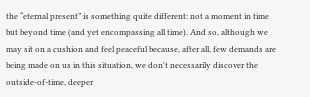the “eternal present” is something quite different: not a moment in time but beyond time (and yet encompassing all time). And so, although we may sit on a cushion and feel peaceful because, after all, few demands are being made on us in this situation, we don't necessarily discover the outside-of-time, deeper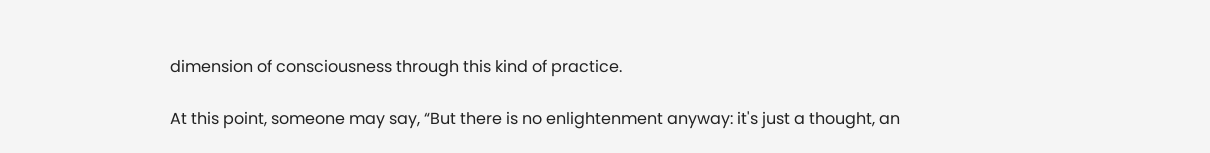dimension of consciousness through this kind of practice.

At this point, someone may say, “But there is no enlightenment anyway: it's just a thought, an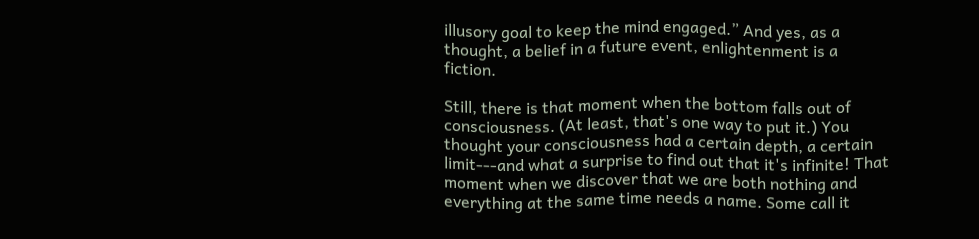illusory goal to keep the mind engaged.” And yes, as a thought, a belief in a future event, enlightenment is a fiction.

Still, there is that moment when the bottom falls out of consciousness. (At least, that's one way to put it.) You thought your consciousness had a certain depth, a certain limit---and what a surprise to find out that it's infinite! That moment when we discover that we are both nothing and everything at the same time needs a name. Some call it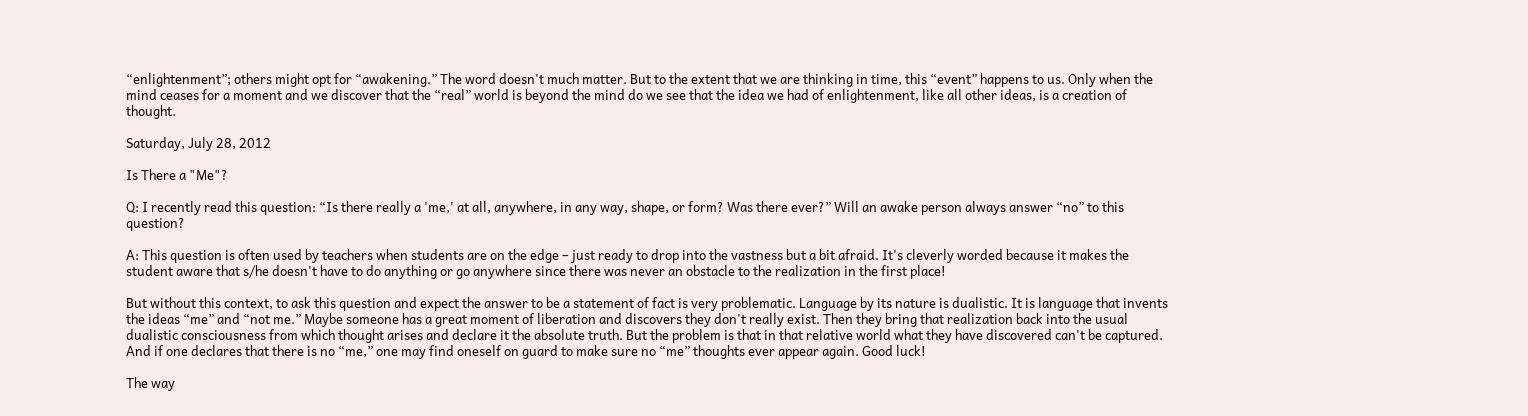“enlightenment”; others might opt for “awakening.” The word doesn't much matter. But to the extent that we are thinking in time, this “event” happens to us. Only when the mind ceases for a moment and we discover that the “real” world is beyond the mind do we see that the idea we had of enlightenment, like all other ideas, is a creation of thought.

Saturday, July 28, 2012

Is There a "Me"?

Q: I recently read this question: “Is there really a 'me,' at all, anywhere, in any way, shape, or form? Was there ever?” Will an awake person always answer “no” to this question?

A: This question is often used by teachers when students are on the edge – just ready to drop into the vastness but a bit afraid. It's cleverly worded because it makes the student aware that s/he doesn't have to do anything or go anywhere since there was never an obstacle to the realization in the first place!

But without this context, to ask this question and expect the answer to be a statement of fact is very problematic. Language by its nature is dualistic. It is language that invents the ideas “me” and “not me.” Maybe someone has a great moment of liberation and discovers they don't really exist. Then they bring that realization back into the usual dualistic consciousness from which thought arises and declare it the absolute truth. But the problem is that in that relative world what they have discovered can't be captured. And if one declares that there is no “me,” one may find oneself on guard to make sure no “me” thoughts ever appear again. Good luck!

The way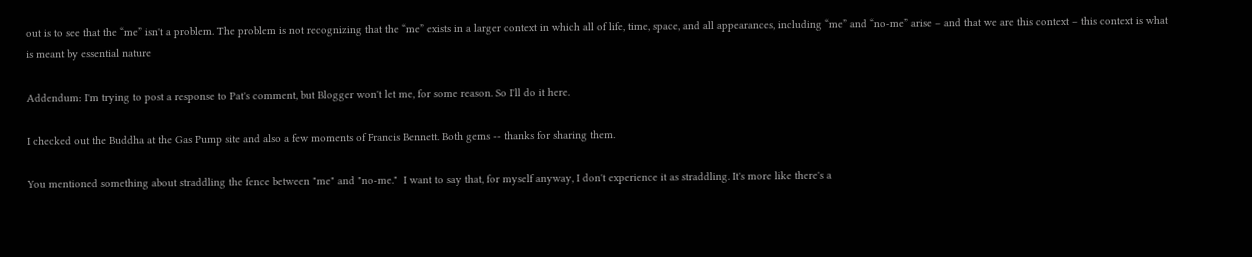out is to see that the “me” isn't a problem. The problem is not recognizing that the “me” exists in a larger context in which all of life, time, space, and all appearances, including “me” and “no-me” arise – and that we are this context – this context is what is meant by essential nature

Addendum: I'm trying to post a response to Pat's comment, but Blogger won't let me, for some reason. So I'll do it here.

I checked out the Buddha at the Gas Pump site and also a few moments of Francis Bennett. Both gems -- thanks for sharing them.

You mentioned something about straddling the fence between "me" and "no-me."  I want to say that, for myself anyway, I don't experience it as straddling. It's more like there's a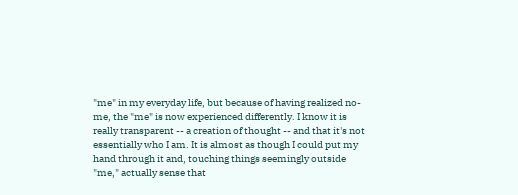"me" in my everyday life, but because of having realized no-me, the "me" is now experienced differently. I know it is really transparent -- a creation of thought -- and that it's not essentially who I am. It is almost as though I could put my hand through it and, touching things seemingly outside "me," actually sense that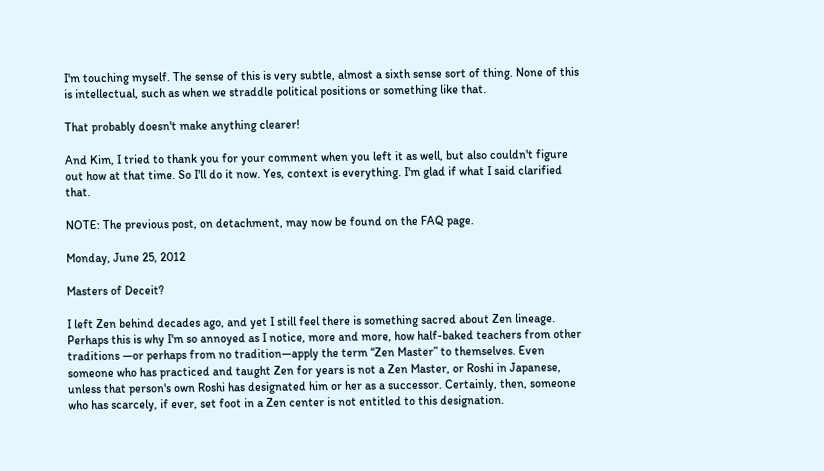I'm touching myself. The sense of this is very subtle, almost a sixth sense sort of thing. None of this is intellectual, such as when we straddle political positions or something like that.

That probably doesn't make anything clearer!

And Kim, I tried to thank you for your comment when you left it as well, but also couldn't figure out how at that time. So I'll do it now. Yes, context is everything. I'm glad if what I said clarified that.

NOTE: The previous post, on detachment, may now be found on the FAQ page.

Monday, June 25, 2012

Masters of Deceit?

I left Zen behind decades ago, and yet I still feel there is something sacred about Zen lineage. Perhaps this is why I'm so annoyed as I notice, more and more, how half-baked teachers from other traditions —or perhaps from no tradition—apply the term “Zen Master” to themselves. Even someone who has practiced and taught Zen for years is not a Zen Master, or Roshi in Japanese, unless that person's own Roshi has designated him or her as a successor. Certainly, then, someone who has scarcely, if ever, set foot in a Zen center is not entitled to this designation.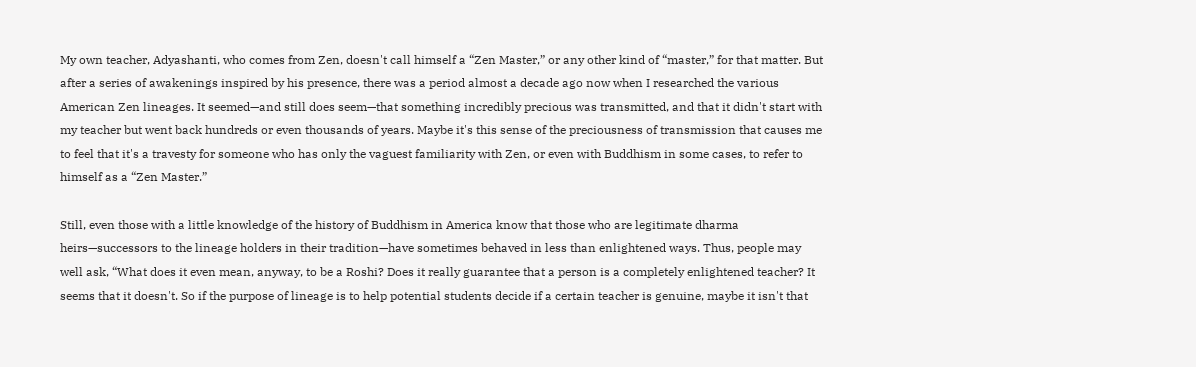My own teacher, Adyashanti, who comes from Zen, doesn't call himself a “Zen Master,” or any other kind of “master,” for that matter. But after a series of awakenings inspired by his presence, there was a period almost a decade ago now when I researched the various American Zen lineages. It seemed—and still does seem—that something incredibly precious was transmitted, and that it didn't start with my teacher but went back hundreds or even thousands of years. Maybe it's this sense of the preciousness of transmission that causes me to feel that it's a travesty for someone who has only the vaguest familiarity with Zen, or even with Buddhism in some cases, to refer to himself as a “Zen Master.”

Still, even those with a little knowledge of the history of Buddhism in America know that those who are legitimate dharma heirs—successors to the lineage holders in their tradition—have sometimes behaved in less than enlightened ways. Thus, people may well ask, “What does it even mean, anyway, to be a Roshi? Does it really guarantee that a person is a completely enlightened teacher? It seems that it doesn't. So if the purpose of lineage is to help potential students decide if a certain teacher is genuine, maybe it isn't that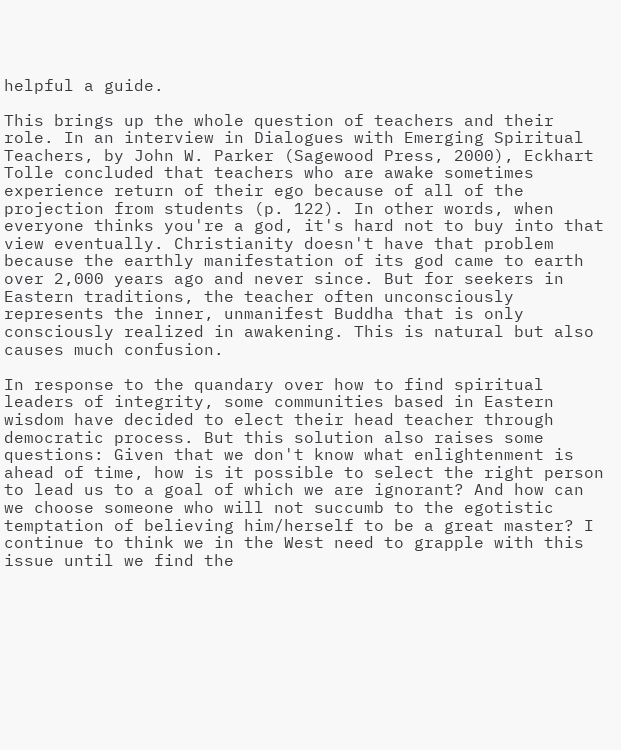helpful a guide.

This brings up the whole question of teachers and their role. In an interview in Dialogues with Emerging Spiritual Teachers, by John W. Parker (Sagewood Press, 2000), Eckhart Tolle concluded that teachers who are awake sometimes experience return of their ego because of all of the projection from students (p. 122). In other words, when everyone thinks you're a god, it's hard not to buy into that view eventually. Christianity doesn't have that problem because the earthly manifestation of its god came to earth over 2,000 years ago and never since. But for seekers in Eastern traditions, the teacher often unconsciously represents the inner, unmanifest Buddha that is only consciously realized in awakening. This is natural but also causes much confusion.

In response to the quandary over how to find spiritual leaders of integrity, some communities based in Eastern wisdom have decided to elect their head teacher through democratic process. But this solution also raises some questions: Given that we don't know what enlightenment is ahead of time, how is it possible to select the right person to lead us to a goal of which we are ignorant? And how can we choose someone who will not succumb to the egotistic temptation of believing him/herself to be a great master? I continue to think we in the West need to grapple with this issue until we find the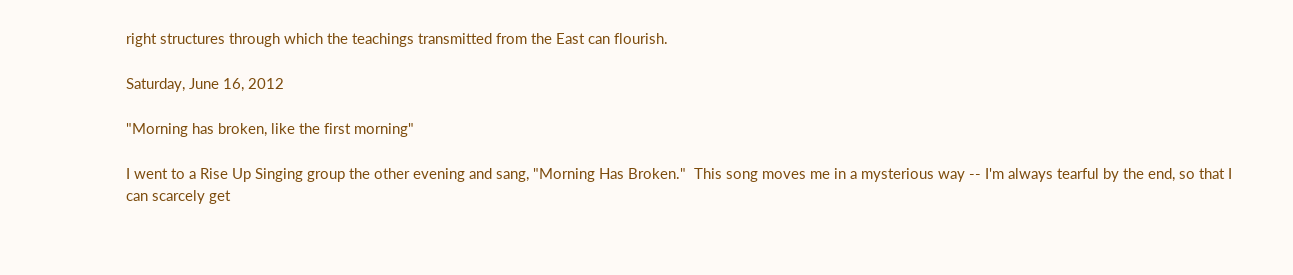right structures through which the teachings transmitted from the East can flourish.

Saturday, June 16, 2012

"Morning has broken, like the first morning"

I went to a Rise Up Singing group the other evening and sang, "Morning Has Broken."  This song moves me in a mysterious way -- I'm always tearful by the end, so that I can scarcely get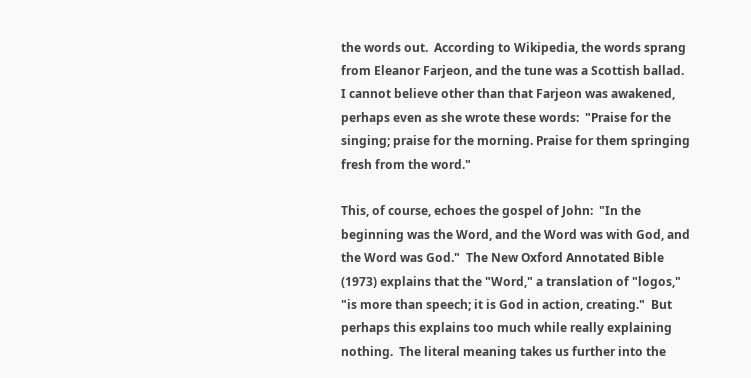the words out.  According to Wikipedia, the words sprang from Eleanor Farjeon, and the tune was a Scottish ballad.  I cannot believe other than that Farjeon was awakened, perhaps even as she wrote these words:  "Praise for the singing; praise for the morning. Praise for them springing fresh from the word."

This, of course, echoes the gospel of John:  "In the beginning was the Word, and the Word was with God, and the Word was God."  The New Oxford Annotated Bible (1973) explains that the "Word," a translation of "logos," "is more than speech; it is God in action, creating."  But perhaps this explains too much while really explaining nothing.  The literal meaning takes us further into the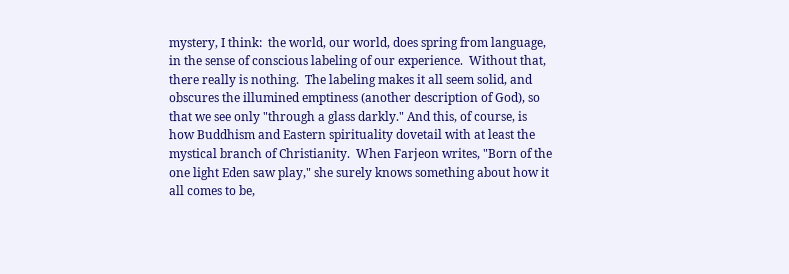mystery, I think:  the world, our world, does spring from language, in the sense of conscious labeling of our experience.  Without that, there really is nothing.  The labeling makes it all seem solid, and obscures the illumined emptiness (another description of God), so that we see only "through a glass darkly." And this, of course, is how Buddhism and Eastern spirituality dovetail with at least the mystical branch of Christianity.  When Farjeon writes, "Born of the one light Eden saw play," she surely knows something about how it all comes to be,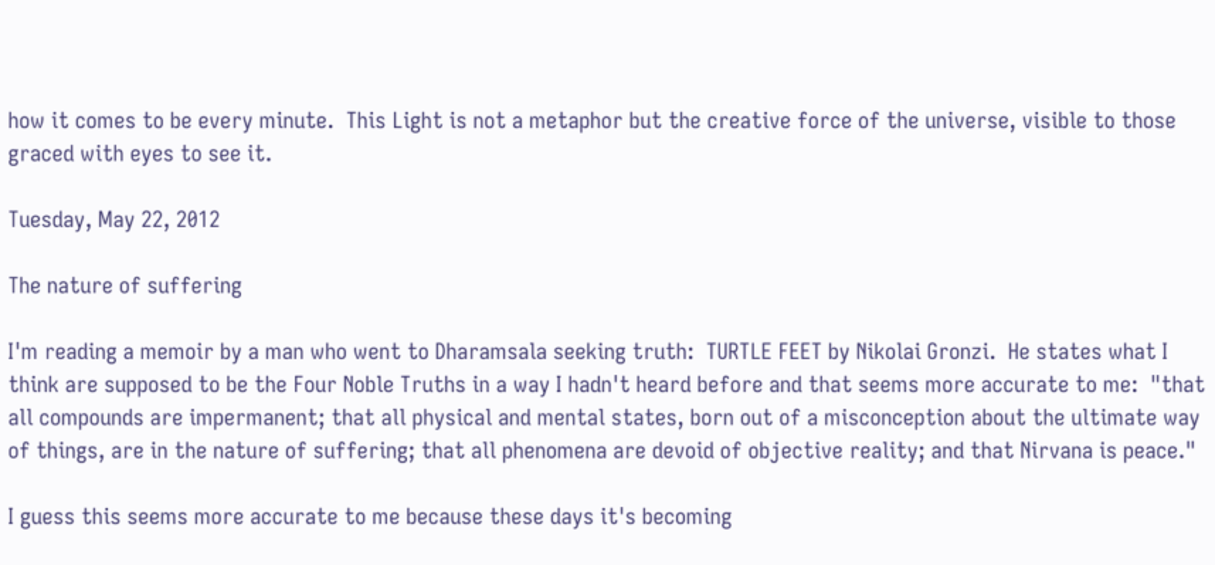how it comes to be every minute.  This Light is not a metaphor but the creative force of the universe, visible to those graced with eyes to see it.

Tuesday, May 22, 2012

The nature of suffering

I'm reading a memoir by a man who went to Dharamsala seeking truth:  TURTLE FEET by Nikolai Gronzi.  He states what I think are supposed to be the Four Noble Truths in a way I hadn't heard before and that seems more accurate to me:  "that all compounds are impermanent; that all physical and mental states, born out of a misconception about the ultimate way of things, are in the nature of suffering; that all phenomena are devoid of objective reality; and that Nirvana is peace."

I guess this seems more accurate to me because these days it's becoming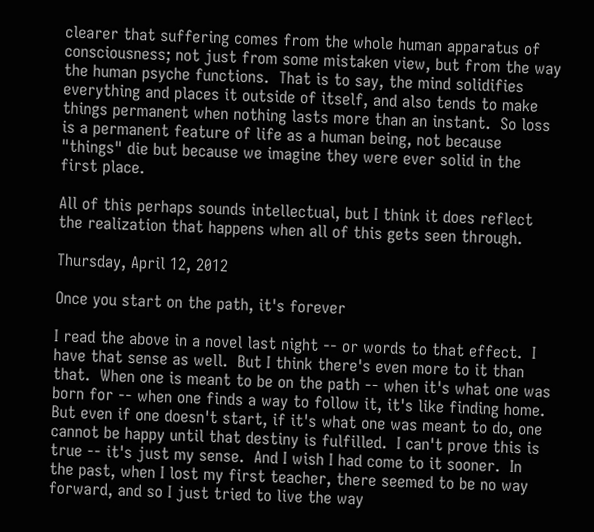clearer that suffering comes from the whole human apparatus of consciousness; not just from some mistaken view, but from the way the human psyche functions.  That is to say, the mind solidifies everything and places it outside of itself, and also tends to make things permanent when nothing lasts more than an instant.  So loss is a permanent feature of life as a human being, not because "things" die but because we imagine they were ever solid in the first place.

All of this perhaps sounds intellectual, but I think it does reflect the realization that happens when all of this gets seen through.

Thursday, April 12, 2012

Once you start on the path, it's forever

I read the above in a novel last night -- or words to that effect.  I have that sense as well.  But I think there's even more to it than that.  When one is meant to be on the path -- when it's what one was born for -- when one finds a way to follow it, it's like finding home. But even if one doesn't start, if it's what one was meant to do, one cannot be happy until that destiny is fulfilled.  I can't prove this is true -- it's just my sense.  And I wish I had come to it sooner.  In the past, when I lost my first teacher, there seemed to be no way forward, and so I just tried to live the way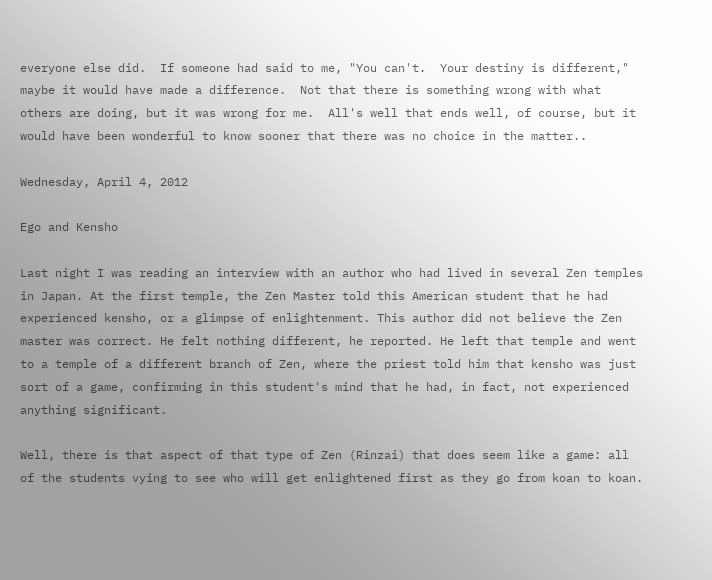everyone else did.  If someone had said to me, "You can't.  Your destiny is different," maybe it would have made a difference.  Not that there is something wrong with what others are doing, but it was wrong for me.  All's well that ends well, of course, but it would have been wonderful to know sooner that there was no choice in the matter..

Wednesday, April 4, 2012

Ego and Kensho

Last night I was reading an interview with an author who had lived in several Zen temples in Japan. At the first temple, the Zen Master told this American student that he had experienced kensho, or a glimpse of enlightenment. This author did not believe the Zen master was correct. He felt nothing different, he reported. He left that temple and went to a temple of a different branch of Zen, where the priest told him that kensho was just sort of a game, confirming in this student's mind that he had, in fact, not experienced anything significant.

Well, there is that aspect of that type of Zen (Rinzai) that does seem like a game: all of the students vying to see who will get enlightened first as they go from koan to koan.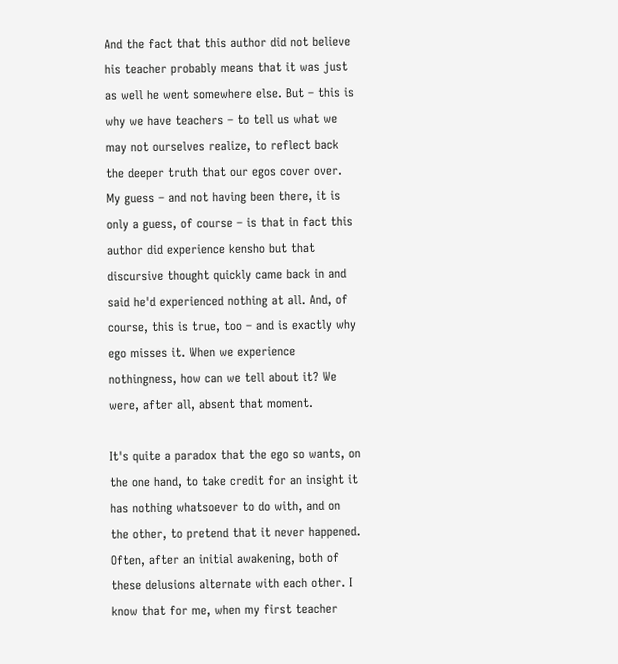And the fact that this author did not believe his teacher probably means that it was just as well he went somewhere else. But – this is why we have teachers – to tell us what we may not ourselves realize, to reflect back the deeper truth that our egos cover over. My guess – and not having been there, it is only a guess, of course – is that in fact this author did experience kensho but that discursive thought quickly came back in and said he'd experienced nothing at all. And, of course, this is true, too – and is exactly why ego misses it. When we experience nothingness, how can we tell about it? We were, after all, absent that moment.

It's quite a paradox that the ego so wants, on the one hand, to take credit for an insight it has nothing whatsoever to do with, and on the other, to pretend that it never happened. Often, after an initial awakening, both of these delusions alternate with each other. I know that for me, when my first teacher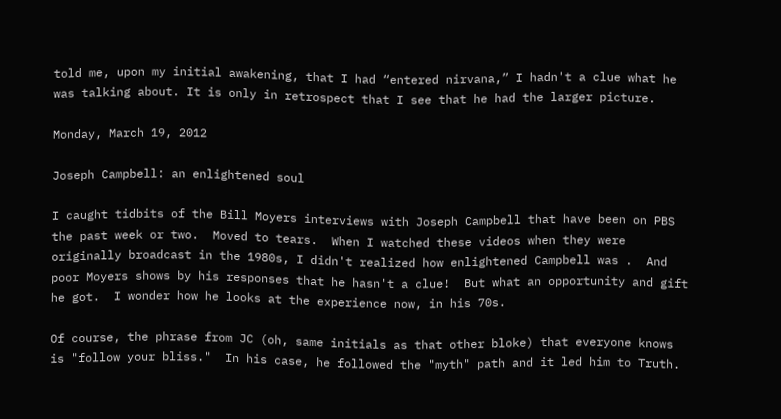told me, upon my initial awakening, that I had “entered nirvana,” I hadn't a clue what he was talking about. It is only in retrospect that I see that he had the larger picture.

Monday, March 19, 2012

Joseph Campbell: an enlightened soul

I caught tidbits of the Bill Moyers interviews with Joseph Campbell that have been on PBS the past week or two.  Moved to tears.  When I watched these videos when they were originally broadcast in the 1980s, I didn't realized how enlightened Campbell was .  And poor Moyers shows by his responses that he hasn't a clue!  But what an opportunity and gift he got.  I wonder how he looks at the experience now, in his 70s.

Of course, the phrase from JC (oh, same initials as that other bloke) that everyone knows is "follow your bliss."  In his case, he followed the "myth" path and it led him to Truth.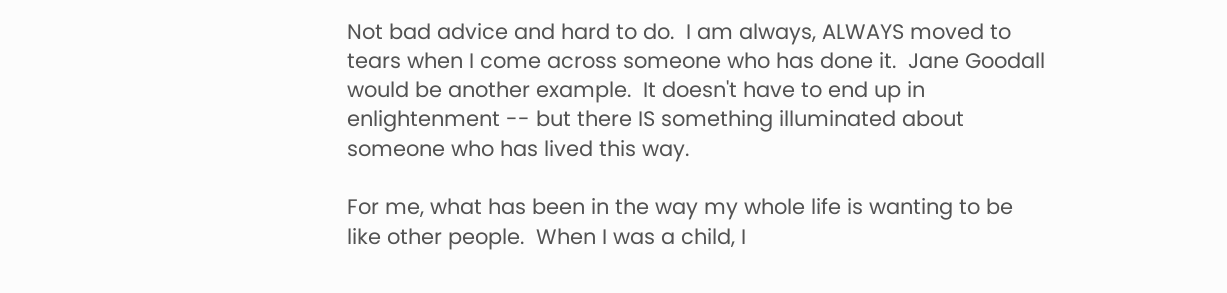Not bad advice and hard to do.  I am always, ALWAYS moved to tears when I come across someone who has done it.  Jane Goodall would be another example.  It doesn't have to end up in enlightenment -- but there IS something illuminated about someone who has lived this way.

For me, what has been in the way my whole life is wanting to be like other people.  When I was a child, I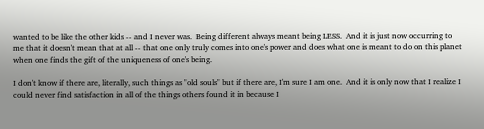wanted to be like the other kids -- and I never was.  Being different always meant being LESS.  And it is just now occurring to me that it doesn't mean that at all -- that one only truly comes into one's power and does what one is meant to do on this planet when one finds the gift of the uniqueness of one's being.

I don't know if there are, literally, such things as "old souls" but if there are, I'm sure I am one.  And it is only now that I realize I could never find satisfaction in all of the things others found it in because I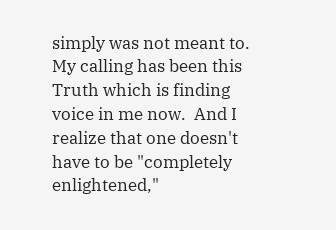simply was not meant to.  My calling has been this Truth which is finding voice in me now.  And I realize that one doesn't have to be "completely enlightened,"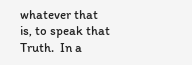whatever that is, to speak that Truth.  In a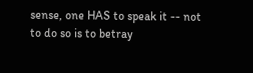sense, one HAS to speak it -- not to do so is to betray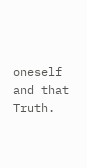oneself and that Truth.